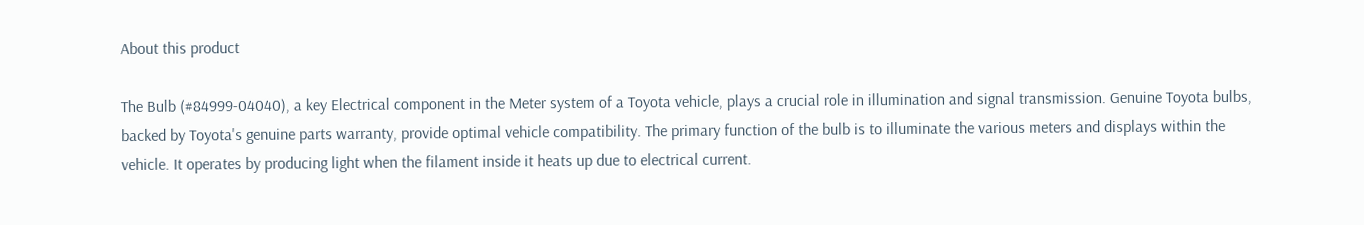About this product

The Bulb (#84999-04040), a key Electrical component in the Meter system of a Toyota vehicle, plays a crucial role in illumination and signal transmission. Genuine Toyota bulbs, backed by Toyota's genuine parts warranty, provide optimal vehicle compatibility. The primary function of the bulb is to illuminate the various meters and displays within the vehicle. It operates by producing light when the filament inside it heats up due to electrical current.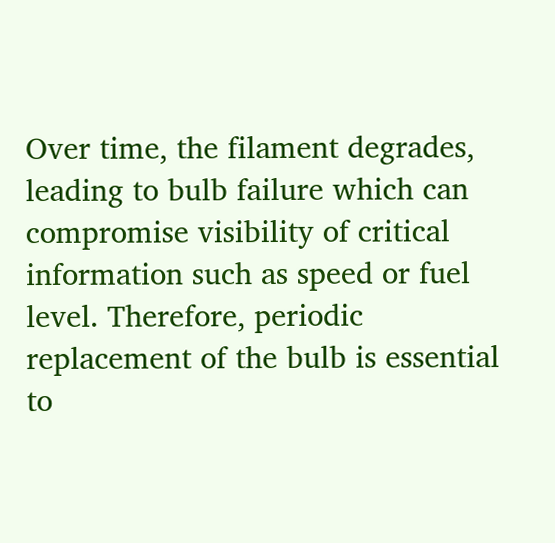Over time, the filament degrades, leading to bulb failure which can compromise visibility of critical information such as speed or fuel level. Therefore, periodic replacement of the bulb is essential to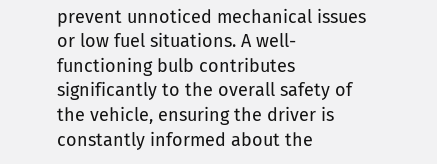prevent unnoticed mechanical issues or low fuel situations. A well-functioning bulb contributes significantly to the overall safety of the vehicle, ensuring the driver is constantly informed about the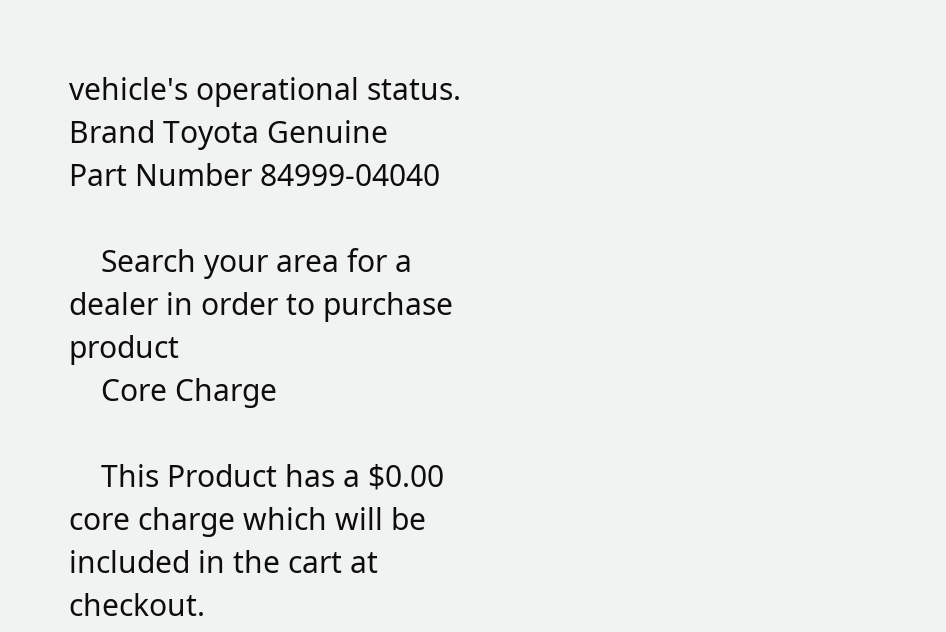vehicle's operational status.
Brand Toyota Genuine
Part Number 84999-04040

    Search your area for a dealer in order to purchase product
    Core Charge

    This Product has a $0.00 core charge which will be included in the cart at checkout.